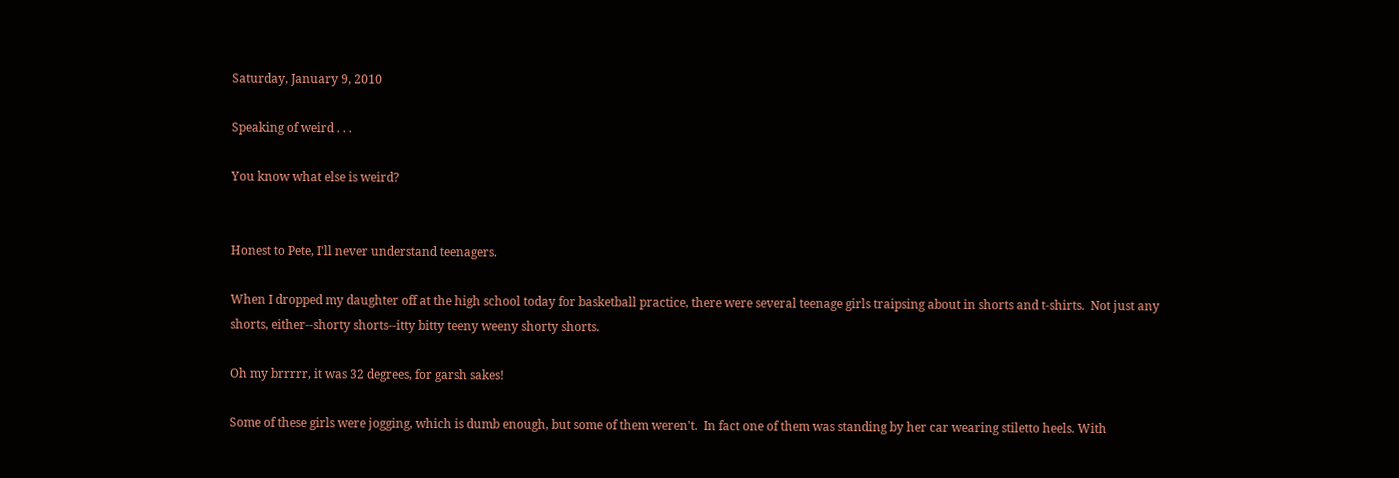Saturday, January 9, 2010

Speaking of weird . . .

You know what else is weird?


Honest to Pete, I'll never understand teenagers.

When I dropped my daughter off at the high school today for basketball practice, there were several teenage girls traipsing about in shorts and t-shirts.  Not just any shorts, either--shorty shorts--itty bitty teeny weeny shorty shorts.

Oh my brrrrr, it was 32 degrees, for garsh sakes!

Some of these girls were jogging, which is dumb enough, but some of them weren't.  In fact one of them was standing by her car wearing stiletto heels. With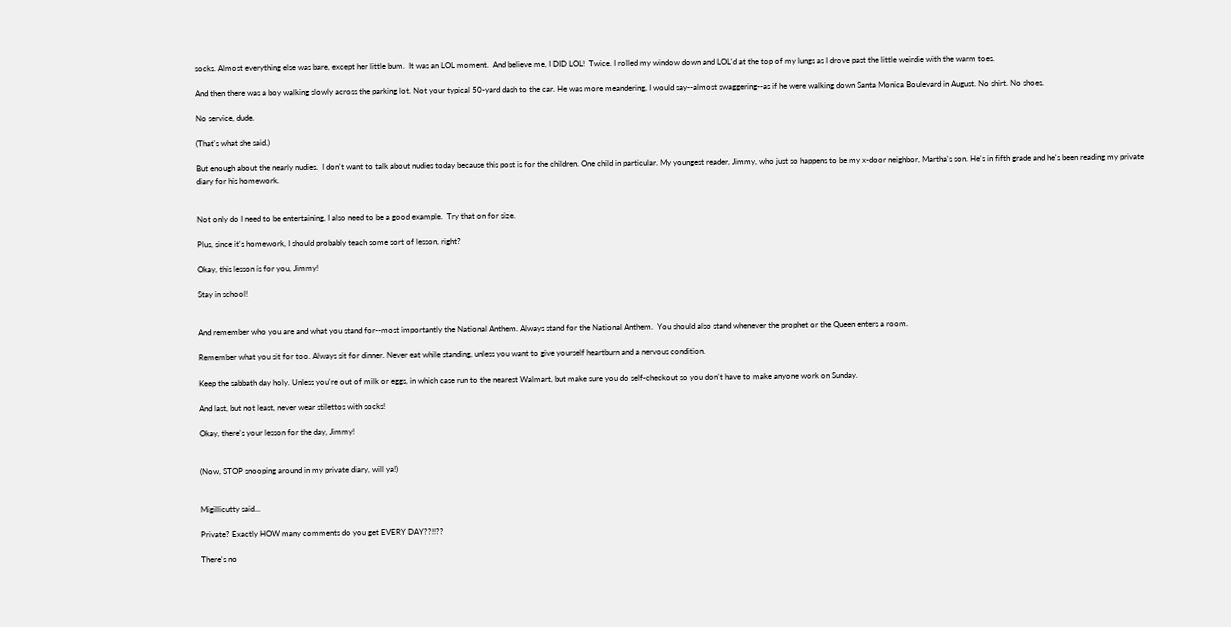socks. Almost everything else was bare, except her little bum.  It was an LOL moment.  And believe me, I DID LOL!  Twice. I rolled my window down and LOL'd at the top of my lungs as I drove past the little weirdie with the warm toes.

And then there was a boy walking slowly across the parking lot. Not your typical 50-yard dash to the car. He was more meandering, I would say--almost swaggering--as if he were walking down Santa Monica Boulevard in August. No shirt. No shoes.

No service, dude.

(That's what she said.)

But enough about the nearly nudies.  I don't want to talk about nudies today because this post is for the children. One child in particular. My youngest reader, Jimmy, who just so happens to be my x-door neighbor, Martha's son. He's in fifth grade and he's been reading my private diary for his homework.


Not only do I need to be entertaining, I also need to be a good example.  Try that on for size.

Plus, since it's homework, I should probably teach some sort of lesson, right?

Okay, this lesson is for you, Jimmy!

Stay in school!


And remember who you are and what you stand for--most importantly the National Anthem. Always stand for the National Anthem.  You should also stand whenever the prophet or the Queen enters a room.

Remember what you sit for too. Always sit for dinner. Never eat while standing, unless you want to give yourself heartburn and a nervous condition.

Keep the sabbath day holy. Unless you're out of milk or eggs, in which case run to the nearest Walmart, but make sure you do self-checkout so you don't have to make anyone work on Sunday.

And last, but not least, never wear stilettos with socks!

Okay, there's your lesson for the day, Jimmy!


(Now, STOP snooping around in my private diary, will ya!)


Migillicutty said...

Private? Exactly HOW many comments do you get EVERY DAY??!!??

There's no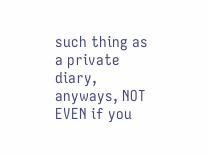such thing as a private diary, anyways, NOT EVEN if you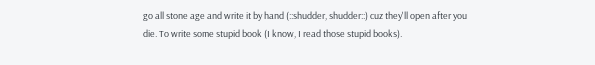go all stone age and write it by hand (::shudder, shudder::) cuz they'll open after you die. To write some stupid book (I know, I read those stupid books).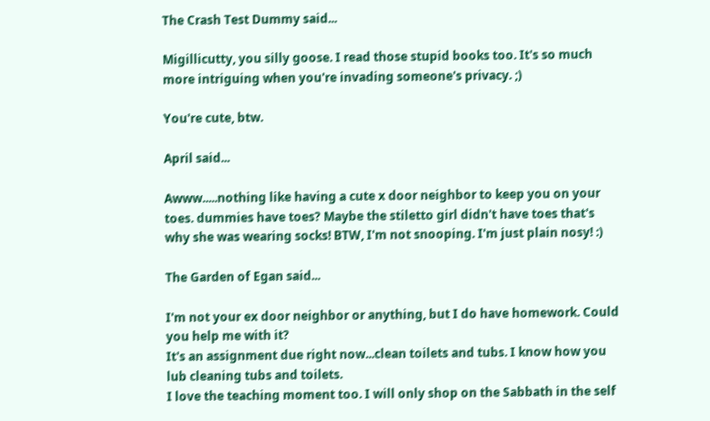The Crash Test Dummy said...

Migillicutty, you silly goose. I read those stupid books too. It's so much more intriguing when you're invading someone's privacy. ;)

You're cute, btw.

April said...

Awww.....nothing like having a cute x door neighbor to keep you on your toes. dummies have toes? Maybe the stiletto girl didn't have toes that's why she was wearing socks! BTW, I'm not snooping. I'm just plain nosy! :)

The Garden of Egan said...

I'm not your ex door neighbor or anything, but I do have homework. Could you help me with it?
It's an assignment due right now...clean toilets and tubs. I know how you lub cleaning tubs and toilets.
I love the teaching moment too. I will only shop on the Sabbath in the self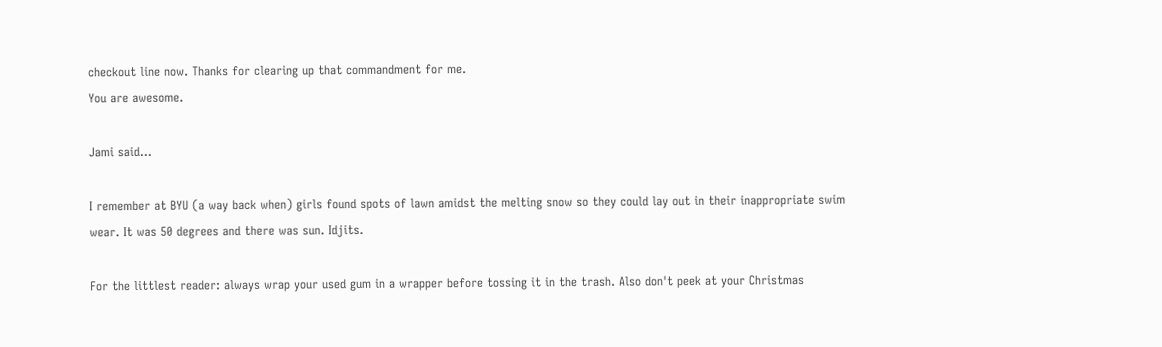checkout line now. Thanks for clearing up that commandment for me.
You are awesome.

Jami said...

I remember at BYU (a way back when) girls found spots of lawn amidst the melting snow so they could lay out in their inappropriate swim wear. It was 50 degrees and there was sun. Idjits.

For the littlest reader: always wrap your used gum in a wrapper before tossing it in the trash. Also don't peek at your Christmas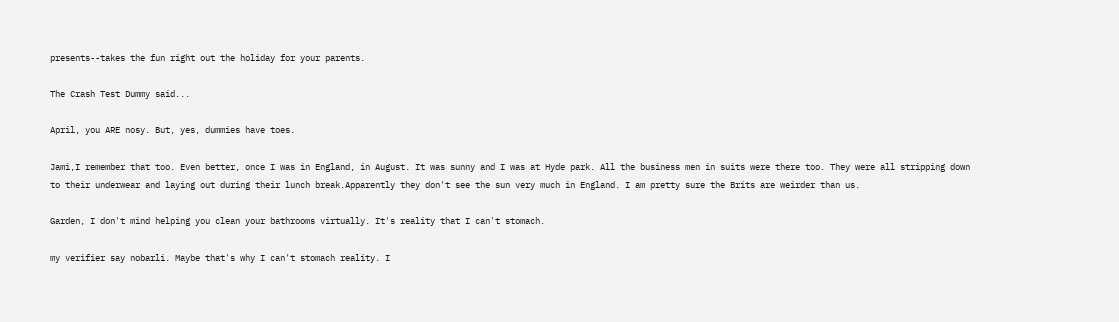presents--takes the fun right out the holiday for your parents.

The Crash Test Dummy said...

April, you ARE nosy. But, yes, dummies have toes.

Jami,I remember that too. Even better, once I was in England, in August. It was sunny and I was at Hyde park. All the business men in suits were there too. They were all stripping down to their underwear and laying out during their lunch break.Apparently they don't see the sun very much in England. I am pretty sure the Brits are weirder than us.

Garden, I don't mind helping you clean your bathrooms virtually. It's reality that I can't stomach.

my verifier say nobarli. Maybe that's why I can't stomach reality. I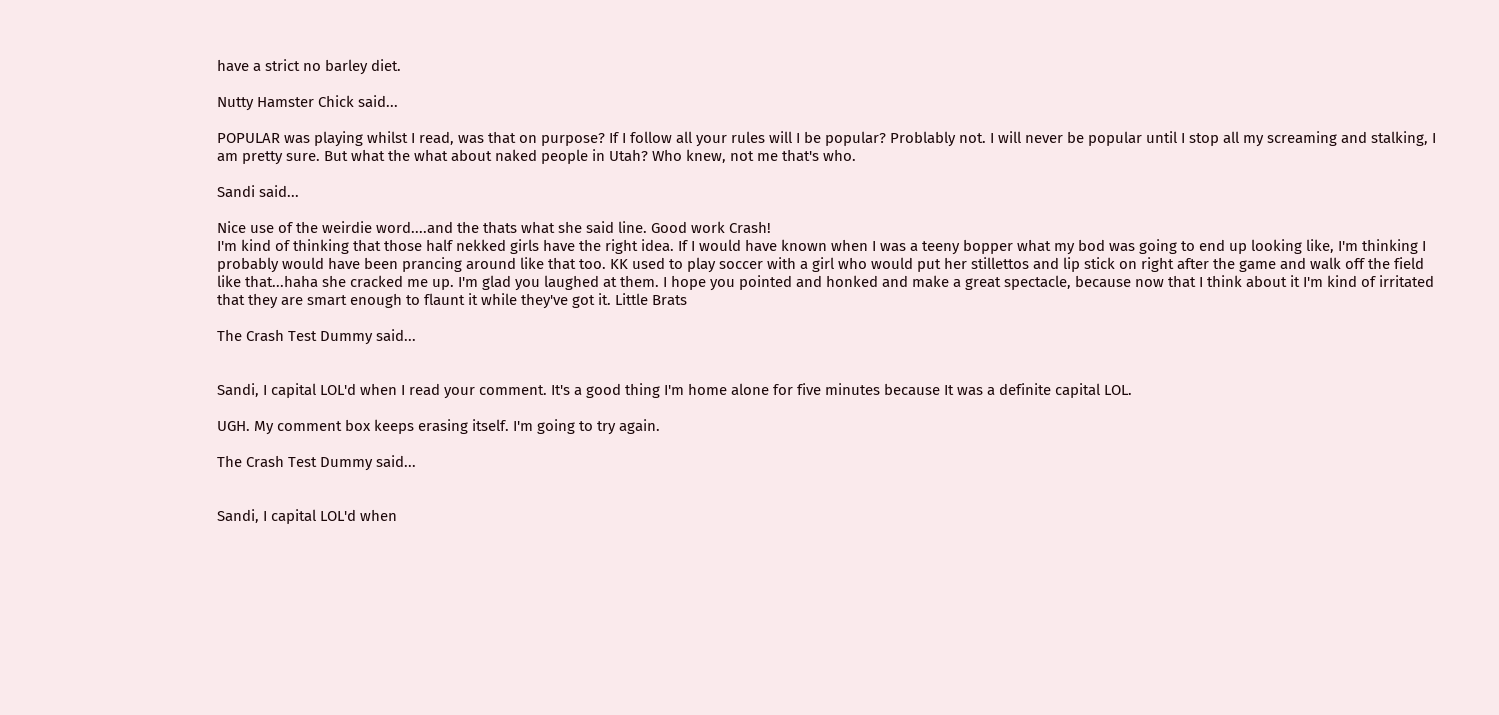have a strict no barley diet.

Nutty Hamster Chick said...

POPULAR was playing whilst I read, was that on purpose? If I follow all your rules will I be popular? Problably not. I will never be popular until I stop all my screaming and stalking, I am pretty sure. But what the what about naked people in Utah? Who knew, not me that's who.

Sandi said...

Nice use of the weirdie word....and the thats what she said line. Good work Crash!
I'm kind of thinking that those half nekked girls have the right idea. If I would have known when I was a teeny bopper what my bod was going to end up looking like, I'm thinking I probably would have been prancing around like that too. KK used to play soccer with a girl who would put her stillettos and lip stick on right after the game and walk off the field like that...haha she cracked me up. I'm glad you laughed at them. I hope you pointed and honked and make a great spectacle, because now that I think about it I'm kind of irritated that they are smart enough to flaunt it while they've got it. Little Brats

The Crash Test Dummy said...


Sandi, I capital LOL'd when I read your comment. It's a good thing I'm home alone for five minutes because It was a definite capital LOL.

UGH. My comment box keeps erasing itself. I'm going to try again.

The Crash Test Dummy said...


Sandi, I capital LOL'd when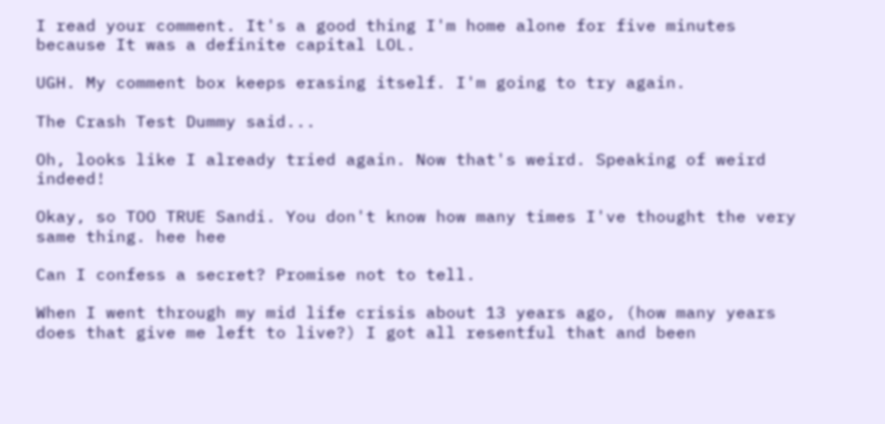I read your comment. It's a good thing I'm home alone for five minutes because It was a definite capital LOL.

UGH. My comment box keeps erasing itself. I'm going to try again.

The Crash Test Dummy said...

Oh, looks like I already tried again. Now that's weird. Speaking of weird indeed!

Okay, so TOO TRUE Sandi. You don't know how many times I've thought the very same thing. hee hee

Can I confess a secret? Promise not to tell.

When I went through my mid life crisis about 13 years ago, (how many years does that give me left to live?) I got all resentful that and been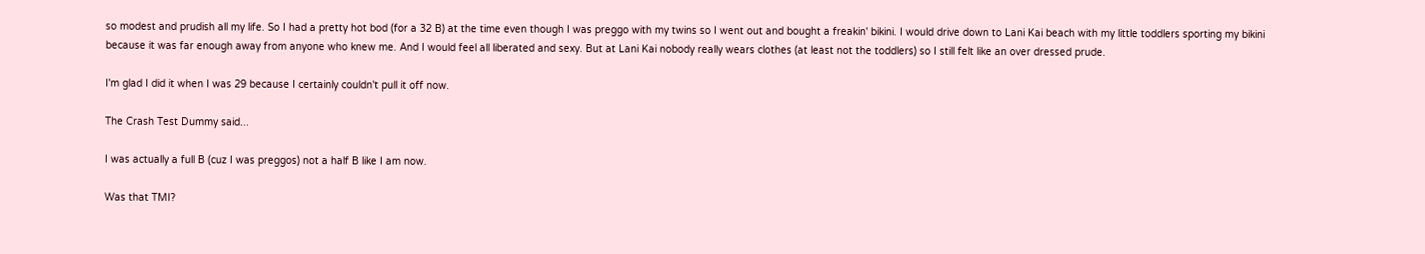so modest and prudish all my life. So I had a pretty hot bod (for a 32 B) at the time even though I was preggo with my twins so I went out and bought a freakin' bikini. I would drive down to Lani Kai beach with my little toddlers sporting my bikini because it was far enough away from anyone who knew me. And I would feel all liberated and sexy. But at Lani Kai nobody really wears clothes (at least not the toddlers) so I still felt like an over dressed prude.

I'm glad I did it when I was 29 because I certainly couldn't pull it off now.

The Crash Test Dummy said...

I was actually a full B (cuz I was preggos) not a half B like I am now.

Was that TMI?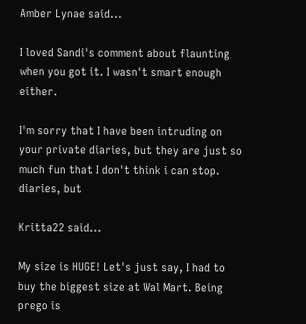Amber Lynae said...

I loved Sandi's comment about flaunting when you got it. I wasn't smart enough either.

I'm sorry that I have been intruding on your private diaries, but they are just so much fun that I don't think i can stop. diaries, but

Kritta22 said...

My size is HUGE! Let's just say, I had to buy the biggest size at Wal Mart. Being prego is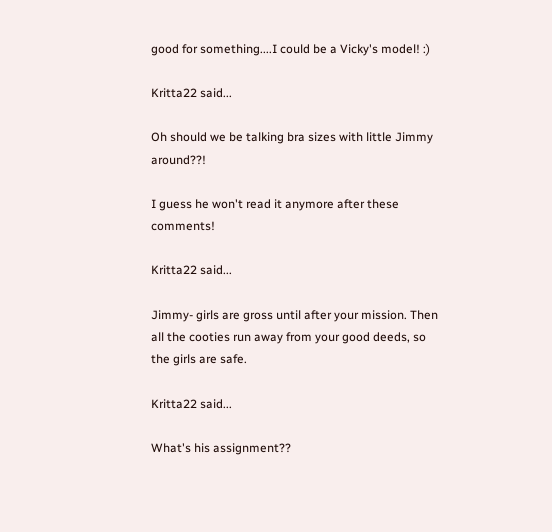good for something....I could be a Vicky's model! :)

Kritta22 said...

Oh should we be talking bra sizes with little Jimmy around??!

I guess he won't read it anymore after these comments!

Kritta22 said...

Jimmy- girls are gross until after your mission. Then all the cooties run away from your good deeds, so the girls are safe.

Kritta22 said...

What's his assignment??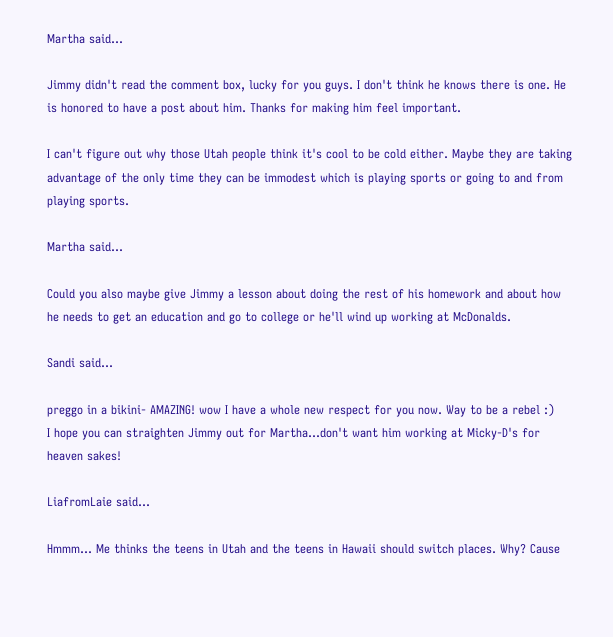Martha said...

Jimmy didn't read the comment box, lucky for you guys. I don't think he knows there is one. He is honored to have a post about him. Thanks for making him feel important.

I can't figure out why those Utah people think it's cool to be cold either. Maybe they are taking advantage of the only time they can be immodest which is playing sports or going to and from playing sports.

Martha said...

Could you also maybe give Jimmy a lesson about doing the rest of his homework and about how he needs to get an education and go to college or he'll wind up working at McDonalds.

Sandi said...

preggo in a bikini- AMAZING! wow I have a whole new respect for you now. Way to be a rebel :)
I hope you can straighten Jimmy out for Martha...don't want him working at Micky-D's for heaven sakes!

LiafromLaie said...

Hmmm... Me thinks the teens in Utah and the teens in Hawaii should switch places. Why? Cause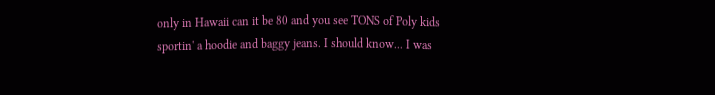only in Hawaii can it be 80 and you see TONS of Poly kids sportin' a hoodie and baggy jeans. I should know... I was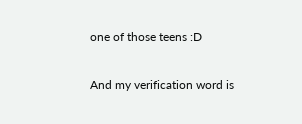one of those teens :D

And my verification word is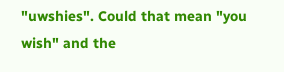"uwshies". Could that mean "you wish" and the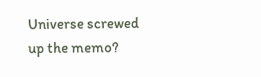Universe screwed up the memo?